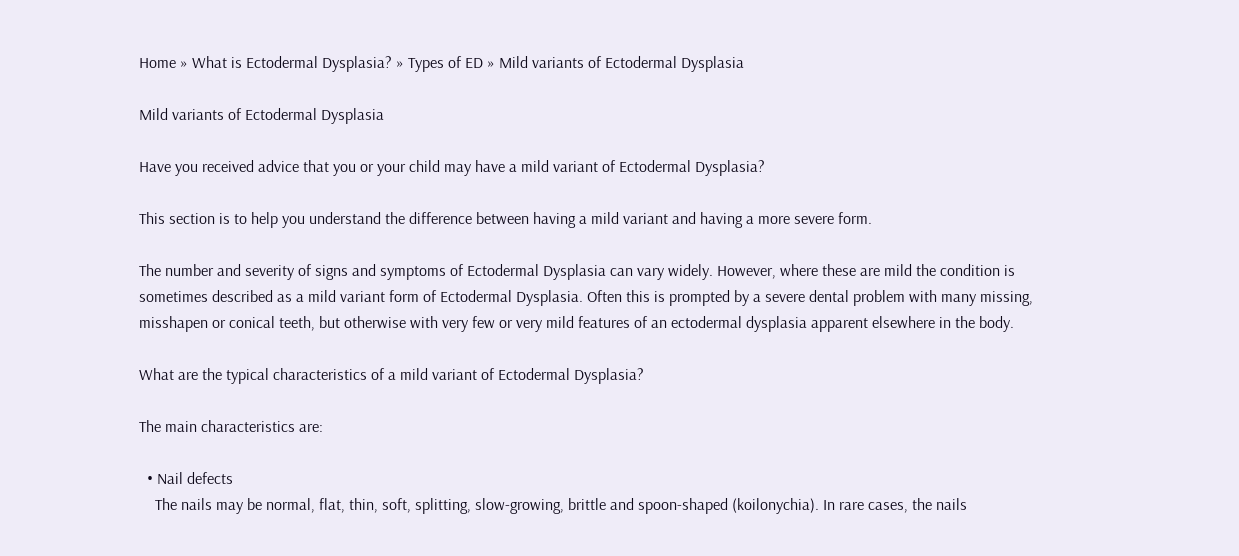Home » What is Ectodermal Dysplasia? » Types of ED » Mild variants of Ectodermal Dysplasia

Mild variants of Ectodermal Dysplasia

Have you received advice that you or your child may have a mild variant of Ectodermal Dysplasia?

This section is to help you understand the difference between having a mild variant and having a more severe form.

The number and severity of signs and symptoms of Ectodermal Dysplasia can vary widely. However, where these are mild the condition is sometimes described as a mild variant form of Ectodermal Dysplasia. Often this is prompted by a severe dental problem with many missing, misshapen or conical teeth, but otherwise with very few or very mild features of an ectodermal dysplasia apparent elsewhere in the body.

What are the typical characteristics of a mild variant of Ectodermal Dysplasia?

The main characteristics are:

  • Nail defects
    The nails may be normal, flat, thin, soft, splitting, slow-growing, brittle and spoon-shaped (koilonychia). In rare cases, the nails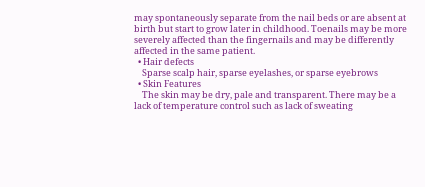may spontaneously separate from the nail beds or are absent at birth but start to grow later in childhood. Toenails may be more severely affected than the fingernails and may be differently affected in the same patient.
  • Hair defects
    Sparse scalp hair, sparse eyelashes, or sparse eyebrows
  • Skin Features
    The skin may be dry, pale and transparent. There may be a lack of temperature control such as lack of sweating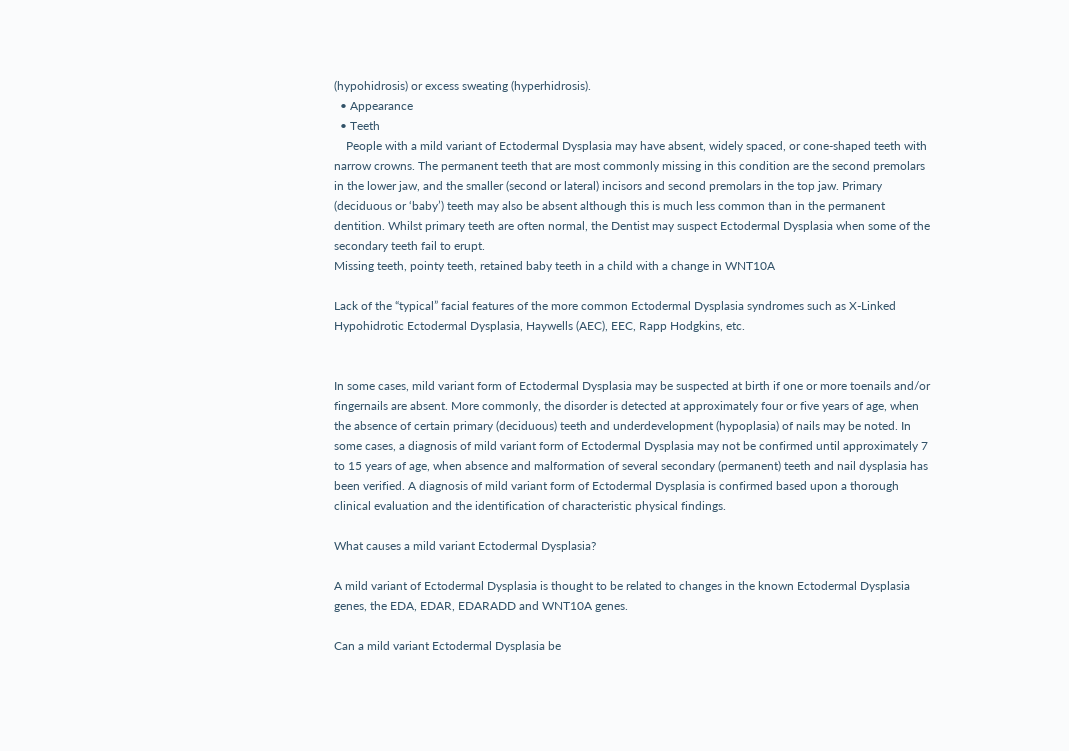(hypohidrosis) or excess sweating (hyperhidrosis).
  • Appearance
  • Teeth
    People with a mild variant of Ectodermal Dysplasia may have absent, widely spaced, or cone-shaped teeth with narrow crowns. The permanent teeth that are most commonly missing in this condition are the second premolars in the lower jaw, and the smaller (second or lateral) incisors and second premolars in the top jaw. Primary (deciduous or ‘baby’) teeth may also be absent although this is much less common than in the permanent dentition. Whilst primary teeth are often normal, the Dentist may suspect Ectodermal Dysplasia when some of the secondary teeth fail to erupt.
Missing teeth, pointy teeth, retained baby teeth in a child with a change in WNT10A

Lack of the “typical” facial features of the more common Ectodermal Dysplasia syndromes such as X-Linked Hypohidrotic Ectodermal Dysplasia, Haywells (AEC), EEC, Rapp Hodgkins, etc.


In some cases, mild variant form of Ectodermal Dysplasia may be suspected at birth if one or more toenails and/or fingernails are absent. More commonly, the disorder is detected at approximately four or five years of age, when the absence of certain primary (deciduous) teeth and underdevelopment (hypoplasia) of nails may be noted. In some cases, a diagnosis of mild variant form of Ectodermal Dysplasia may not be confirmed until approximately 7 to 15 years of age, when absence and malformation of several secondary (permanent) teeth and nail dysplasia has been verified. A diagnosis of mild variant form of Ectodermal Dysplasia is confirmed based upon a thorough clinical evaluation and the identification of characteristic physical findings.

What causes a mild variant Ectodermal Dysplasia?

A mild variant of Ectodermal Dysplasia is thought to be related to changes in the known Ectodermal Dysplasia genes, the EDA, EDAR, EDARADD and WNT10A genes.

Can a mild variant Ectodermal Dysplasia be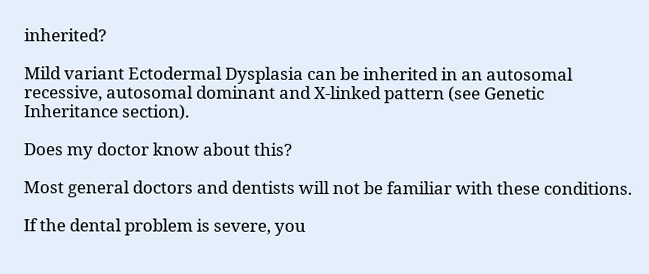inherited?

Mild variant Ectodermal Dysplasia can be inherited in an autosomal recessive, autosomal dominant and X-linked pattern (see Genetic Inheritance section).

Does my doctor know about this?

Most general doctors and dentists will not be familiar with these conditions.

If the dental problem is severe, you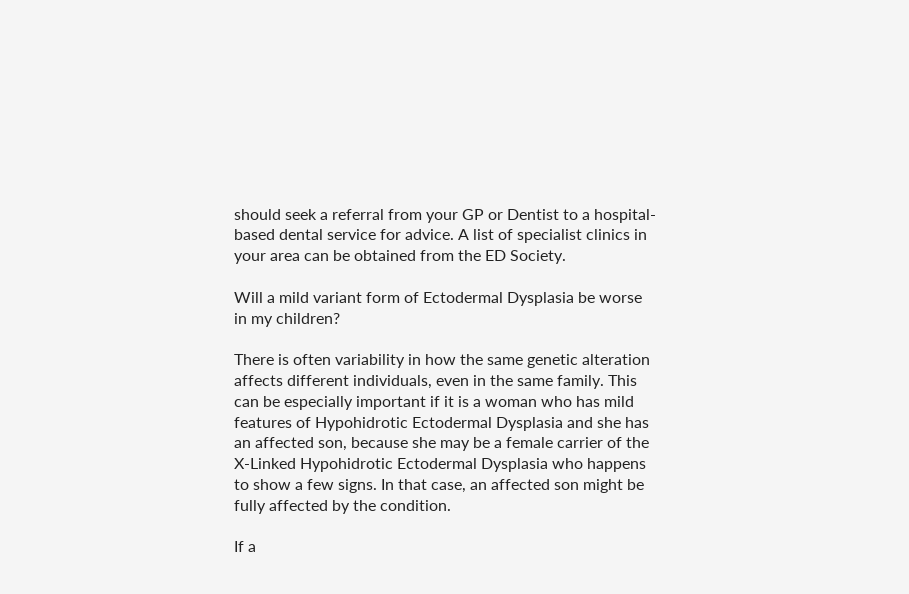should seek a referral from your GP or Dentist to a hospital-based dental service for advice. A list of specialist clinics in your area can be obtained from the ED Society.

Will a mild variant form of Ectodermal Dysplasia be worse in my children?

There is often variability in how the same genetic alteration affects different individuals, even in the same family. This can be especially important if it is a woman who has mild features of Hypohidrotic Ectodermal Dysplasia and she has an affected son, because she may be a female carrier of the X-Linked Hypohidrotic Ectodermal Dysplasia who happens to show a few signs. In that case, an affected son might be fully affected by the condition.

If a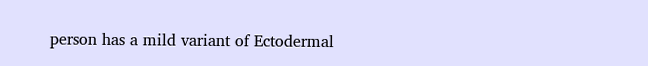person has a mild variant of Ectodermal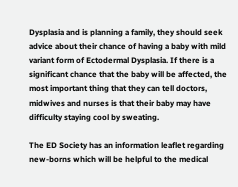Dysplasia and is planning a family, they should seek advice about their chance of having a baby with mild variant form of Ectodermal Dysplasia. If there is a significant chance that the baby will be affected, the most important thing that they can tell doctors, midwives and nurses is that their baby may have difficulty staying cool by sweating.

The ED Society has an information leaflet regarding new-borns which will be helpful to the medical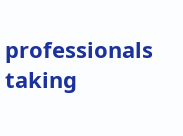professionals taking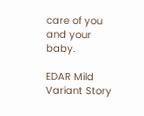care of you and your baby.

EDAR Mild Variant Story